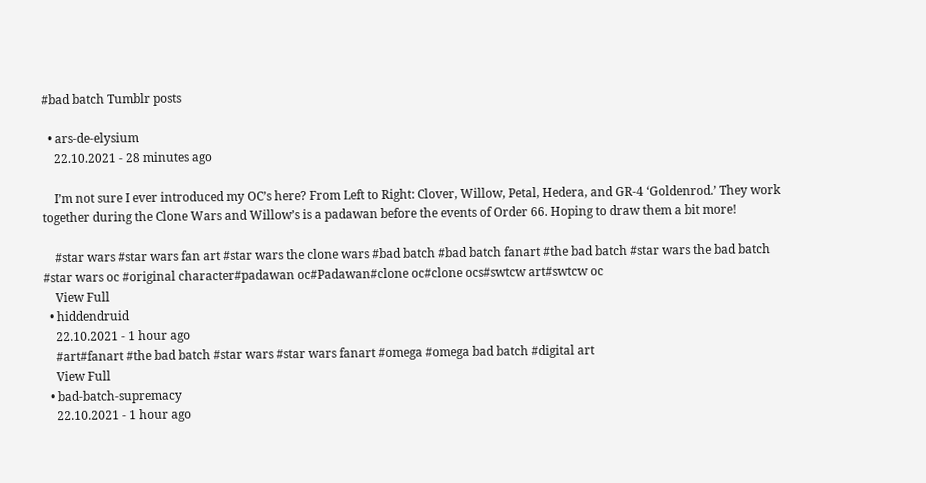#bad batch Tumblr posts

  • ars-de-elysium
    22.10.2021 - 28 minutes ago

    I’m not sure I ever introduced my OC’s here? From Left to Right: Clover, Willow, Petal, Hedera, and GR-4 ‘Goldenrod.’ They work together during the Clone Wars and Willow’s is a padawan before the events of Order 66. Hoping to draw them a bit more!

    #star wars #star wars fan art #star wars the clone wars #bad batch #bad batch fanart #the bad batch #star wars the bad batch #star wars oc #original character#padawan oc#Padawan#clone oc#clone ocs#swtcw art#swtcw oc
    View Full
  • hiddendruid
    22.10.2021 - 1 hour ago
    #art#fanart #the bad batch #star wars #star wars fanart #omega #omega bad batch #digital art
    View Full
  • bad-batch-supremacy
    22.10.2021 - 1 hour ago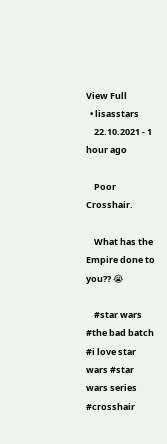View Full
  • lisasstars
    22.10.2021 - 1 hour ago

    Poor Crosshair.

    What has the Empire done to you?? 😭

    #star wars #the bad batch #i love star wars #star wars series #crosshair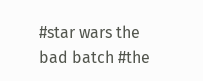#star wars the bad batch #the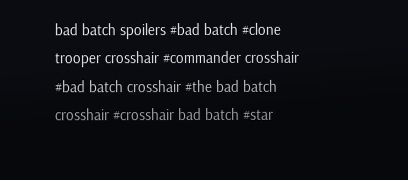bad batch spoilers #bad batch #clone trooper crosshair #commander crosshair #bad batch crosshair #the bad batch crosshair #crosshair bad batch #star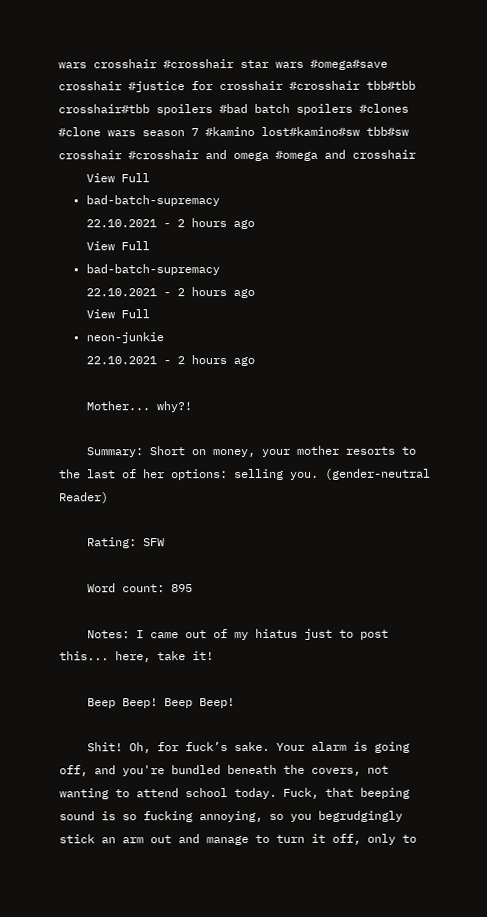wars crosshair #crosshair star wars #omega#save crosshair #justice for crosshair #crosshair tbb#tbb crosshair#tbb spoilers #bad batch spoilers #clones #clone wars season 7 #kamino lost#kamino#sw tbb#sw crosshair #crosshair and omega #omega and crosshair
    View Full
  • bad-batch-supremacy
    22.10.2021 - 2 hours ago
    View Full
  • bad-batch-supremacy
    22.10.2021 - 2 hours ago
    View Full
  • neon-junkie
    22.10.2021 - 2 hours ago

    Mother... why?!

    Summary: Short on money, your mother resorts to the last of her options: selling you. (gender-neutral Reader)

    Rating: SFW

    Word count: 895

    Notes: I came out of my hiatus just to post this... here, take it!

    Beep Beep! Beep Beep!

    Shit! Oh, for fuck’s sake. Your alarm is going off, and you're bundled beneath the covers, not wanting to attend school today. Fuck, that beeping sound is so fucking annoying, so you begrudgingly stick an arm out and manage to turn it off, only to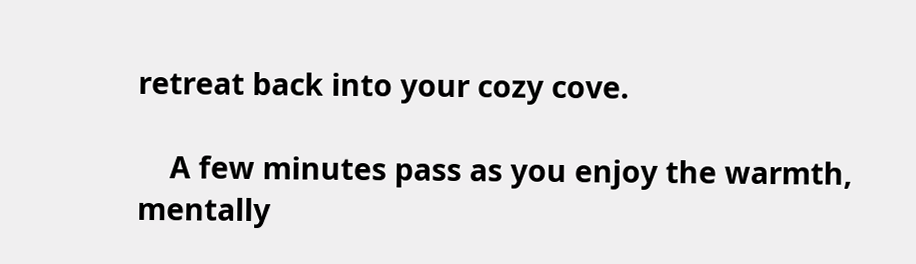retreat back into your cozy cove.

    A few minutes pass as you enjoy the warmth, mentally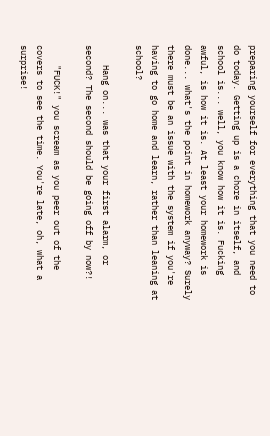preparing yourself for everything that you need to do today. Getting up is a chore in itself, and school is... well, you know how it is. Fucking awful, is how it is. At least your homework is done... what's the point in homework anyway? Surely there must be an issue with the system if you're having to go home and learn, rather than leaning at school?

    Hang on... was that your first alarm, or second? The second should be going off by now?!

    "FUCK!" you scream as you peer out of the covers to see the time. You're late, oh, what a surprise!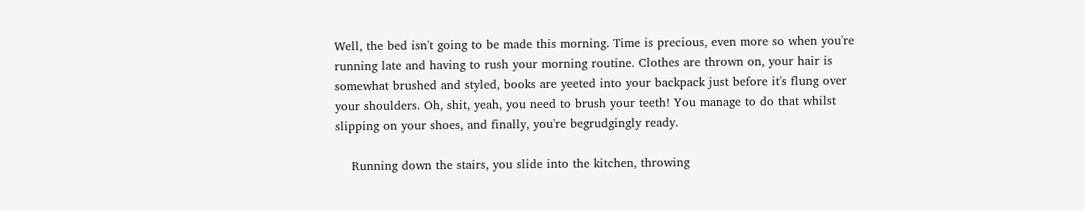Well, the bed isn't going to be made this morning. Time is precious, even more so when you're running late and having to rush your morning routine. Clothes are thrown on, your hair is somewhat brushed and styled, books are yeeted into your backpack just before it's flung over your shoulders. Oh, shit, yeah, you need to brush your teeth! You manage to do that whilst slipping on your shoes, and finally, you're begrudgingly ready.

    Running down the stairs, you slide into the kitchen, throwing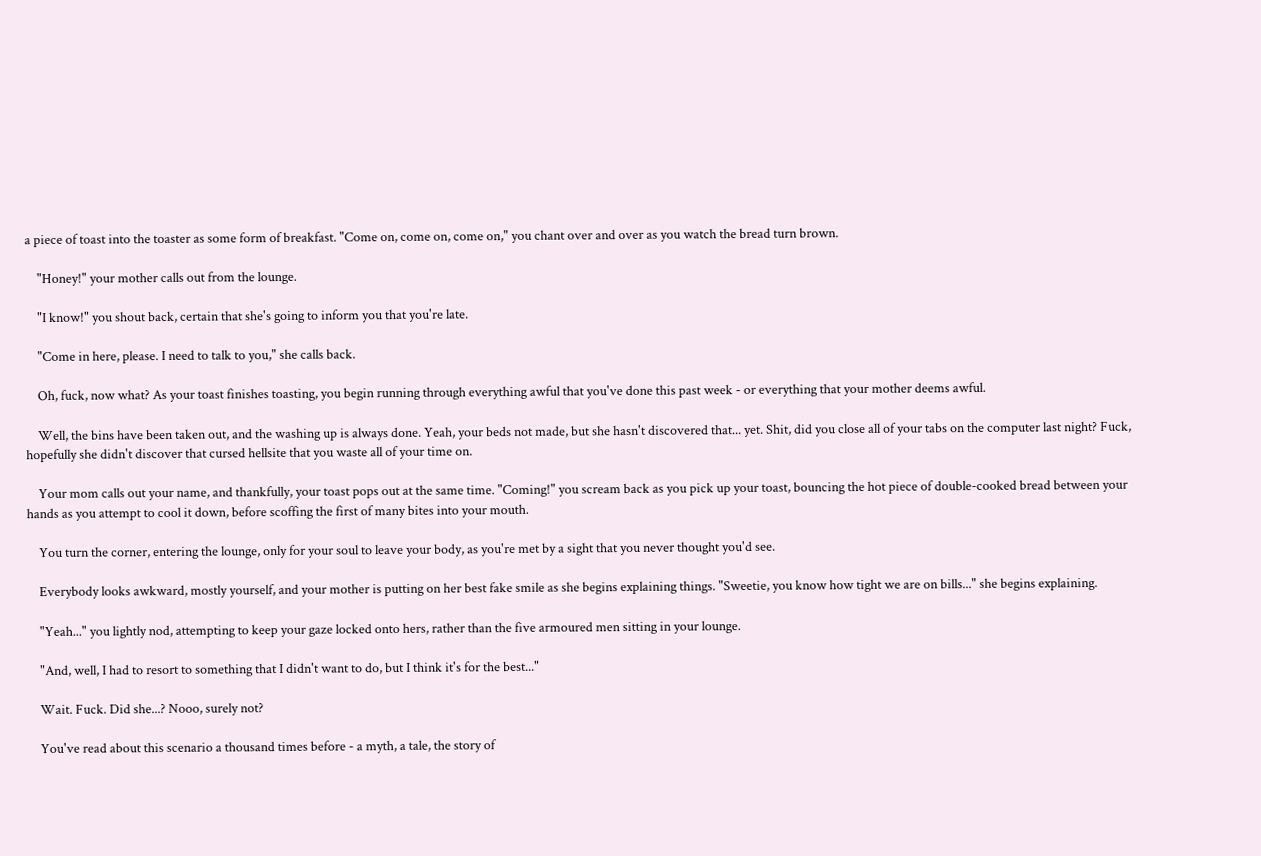a piece of toast into the toaster as some form of breakfast. "Come on, come on, come on," you chant over and over as you watch the bread turn brown.

    "Honey!" your mother calls out from the lounge.

    "I know!" you shout back, certain that she's going to inform you that you're late.

    "Come in here, please. I need to talk to you," she calls back.

    Oh, fuck, now what? As your toast finishes toasting, you begin running through everything awful that you've done this past week - or everything that your mother deems awful.

    Well, the bins have been taken out, and the washing up is always done. Yeah, your beds not made, but she hasn't discovered that... yet. Shit, did you close all of your tabs on the computer last night? Fuck, hopefully she didn't discover that cursed hellsite that you waste all of your time on.

    Your mom calls out your name, and thankfully, your toast pops out at the same time. "Coming!" you scream back as you pick up your toast, bouncing the hot piece of double-cooked bread between your hands as you attempt to cool it down, before scoffing the first of many bites into your mouth.

    You turn the corner, entering the lounge, only for your soul to leave your body, as you're met by a sight that you never thought you'd see.

    Everybody looks awkward, mostly yourself, and your mother is putting on her best fake smile as she begins explaining things. "Sweetie, you know how tight we are on bills..." she begins explaining.

    "Yeah..." you lightly nod, attempting to keep your gaze locked onto hers, rather than the five armoured men sitting in your lounge.

    "And, well, I had to resort to something that I didn't want to do, but I think it's for the best..."

    Wait. Fuck. Did she...? Nooo, surely not?

    You've read about this scenario a thousand times before - a myth, a tale, the story of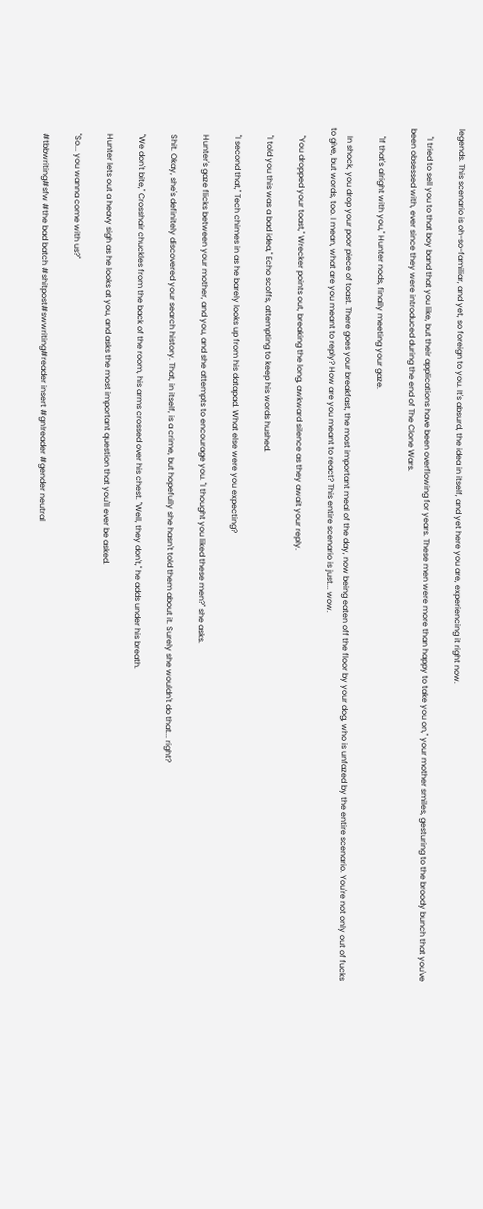legends. This scenario is oh-so-familiar, and yet, so foreign to you. It's absurd, the idea in itself, and yet here you are, experiencing it right now.

    "I tried to sell you to that boy band that you like, but their applications have been overflowing for years. These men were more than happy to take you on," your mother smiles, gesturing to the broody bunch that you've been obsessed with, ever since they were introduced during the end of The Clone Wars.

    "If that's alright with you," Hunter nods, finally meeting your gaze.

    In shock, you drop your poor piece of toast. There goes your breakfast, the most important meal of the day, now being eaten off the floor by your dog, who is unfazed by the entire scenario. You're not only out of fucks to give, but words, too. I mean, what are you meant to reply? How are you meant to react? This entire scenario is just... wow.

    "You dropped your toast," Wrecker points out, breaking the long, awkward silence as they await your reply.

    "I told you this was a bad idea," Echo scoffs, attempting to keep his words hushed.

    "I second that," Tech chimes in as he barely looks up from his datapad. What else were you expecting?

    Hunter's gaze flicks between your mother, and you, and she attempts to encourage you. "I thought you liked these men?" she asks.

    Shit. Okay, she's definitely discovered your search history. That, in itself, is a crime, but hopefully she hasn't told them about it. Surely she wouldn't do that... right?

    "We don't bite," Crosshair chuckles from the back of the room, his arms crossed over his chest. "Well, they don't," he adds under his breath.

    Hunter lets out a heavy sigh as he looks at you, and asks the most important question that you'll ever be asked.

    "So... you wanna come with us?"

    #tbbwriting#sfw #the bad batch #shitpost#swwriting#reader insert #gn!reader #gender neutral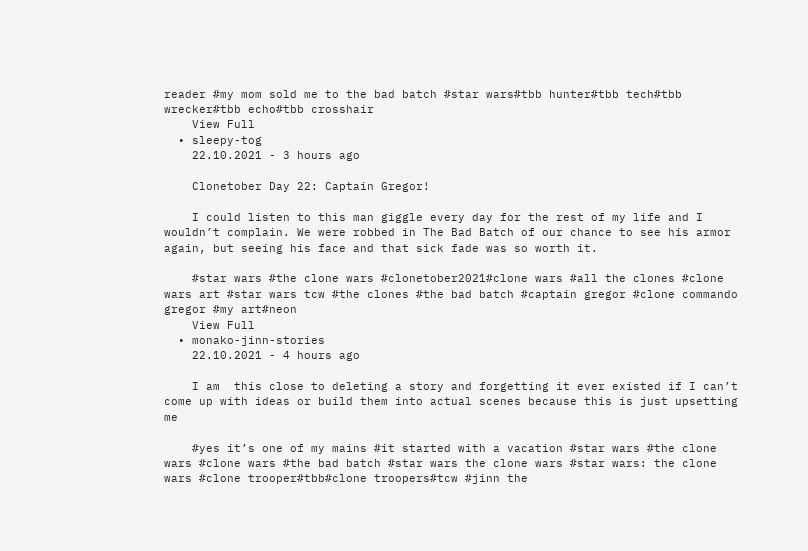reader #my mom sold me to the bad batch #star wars#tbb hunter#tbb tech#tbb wrecker#tbb echo#tbb crosshair
    View Full
  • sleepy-tog
    22.10.2021 - 3 hours ago

    Clonetober Day 22: Captain Gregor!

    I could listen to this man giggle every day for the rest of my life and I wouldn’t complain. We were robbed in The Bad Batch of our chance to see his armor again, but seeing his face and that sick fade was so worth it.

    #star wars #the clone wars #clonetober2021#clone wars #all the clones #clone wars art #star wars tcw #the clones #the bad batch #captain gregor #clone commando gregor #my art#neon
    View Full
  • monako-jinn-stories
    22.10.2021 - 4 hours ago

    I am  this close to deleting a story and forgetting it ever existed if I can’t come up with ideas or build them into actual scenes because this is just upsetting me

    #yes it’s one of my mains #it started with a vacation #star wars #the clone wars #clone wars #the bad batch #star wars the clone wars #star wars: the clone wars #clone trooper#tbb#clone troopers#tcw #jinn the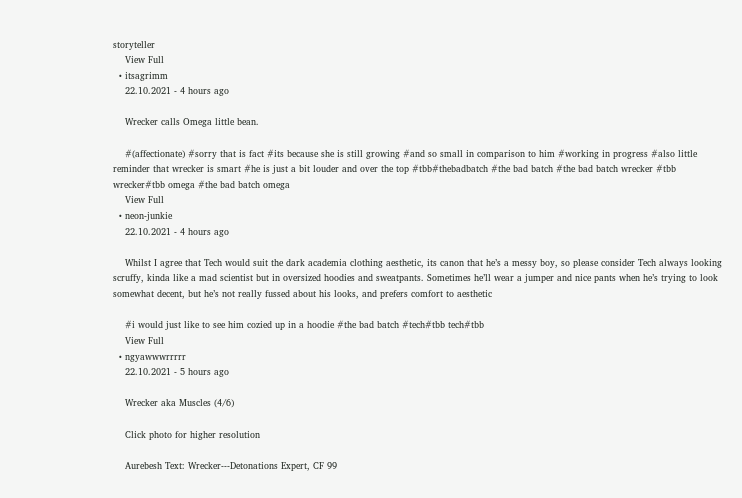storyteller
    View Full
  • itsagrimm
    22.10.2021 - 4 hours ago

    Wrecker calls Omega little bean.

    #(affectionate) #sorry that is fact #its because she is still growing #and so small in comparison to him #working in progress #also little reminder that wrecker is smart #he is just a bit louder and over the top #tbb#thebadbatch #the bad batch #the bad batch wrecker #tbb wrecker#tbb omega #the bad batch omega
    View Full
  • neon-junkie
    22.10.2021 - 4 hours ago

    Whilst I agree that Tech would suit the dark academia clothing aesthetic, its canon that he’s a messy boy, so please consider Tech always looking scruffy, kinda like a mad scientist but in oversized hoodies and sweatpants. Sometimes he’ll wear a jumper and nice pants when he’s trying to look somewhat decent, but he’s not really fussed about his looks, and prefers comfort to aesthetic

    #i would just like to see him cozied up in a hoodie #the bad batch #tech#tbb tech#tbb
    View Full
  • ngyawwwrrrrr
    22.10.2021 - 5 hours ago

    Wrecker aka Muscles (4/6)

    Click photo for higher resolution

    Aurebesh Text: Wrecker---Detonations Expert, CF 99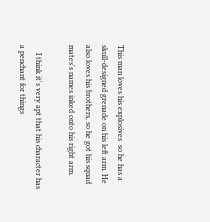This man loves his explosives  so he has a skull-designed grenade on his left arm. He also loves his brothers, so he got his squad mates's names inked onto his right arm.

    I think it's very apt that his character has a penchant for things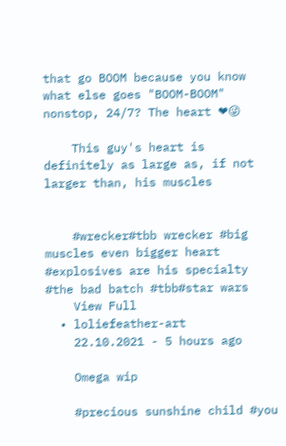that go BOOM because you know what else goes "BOOM-BOOM" nonstop, 24/7? The heart ❤😜

    This guy's heart is definitely as large as, if not larger than, his muscles


    #wrecker#tbb wrecker #big muscles even bigger heart #explosives are his specialty #the bad batch #tbb#star wars
    View Full
  • loliefeather-art
    22.10.2021 - 5 hours ago

    Omega wip

    #precious sunshine child #you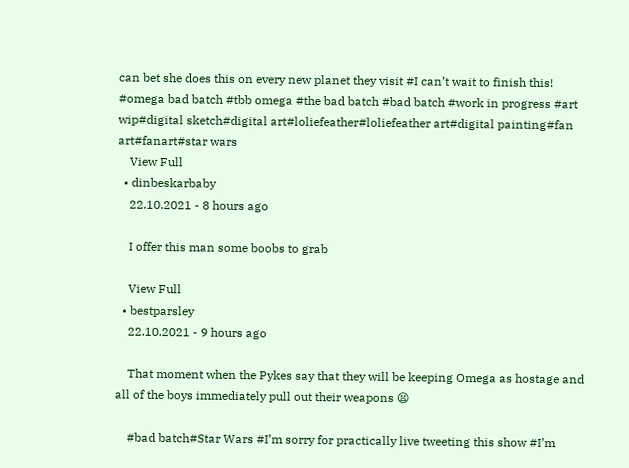can bet she does this on every new planet they visit #I can’t wait to finish this! #omega bad batch #tbb omega #the bad batch #bad batch #work in progress #art wip#digital sketch#digital art#loliefeather#loliefeather art#digital painting#fan art#fanart#star wars
    View Full
  • dinbeskarbaby
    22.10.2021 - 8 hours ago

    I offer this man some boobs to grab

    View Full
  • bestparsley
    22.10.2021 - 9 hours ago

    That moment when the Pykes say that they will be keeping Omega as hostage and all of the boys immediately pull out their weapons 😫

    #bad batch#Star Wars #I’m sorry for practically live tweeting this show #I’m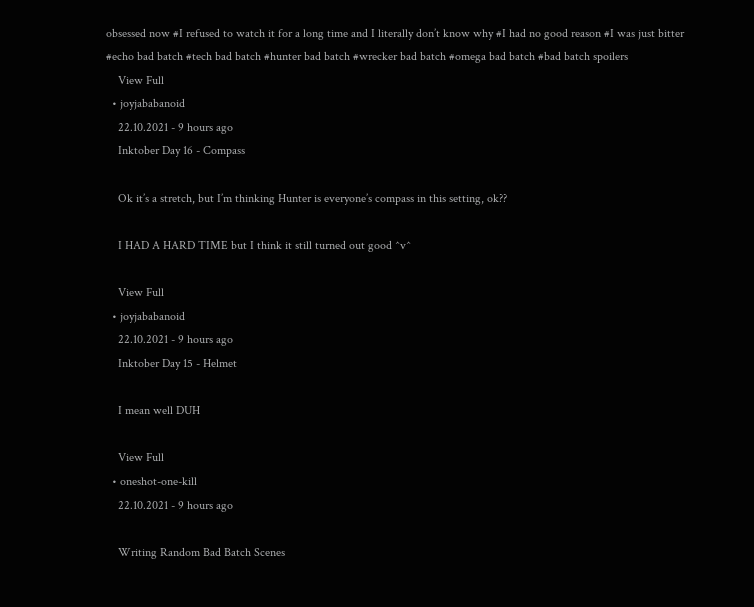obsessed now #I refused to watch it for a long time and I literally don’t know why #I had no good reason #I was just bitter #echo bad batch #tech bad batch #hunter bad batch #wrecker bad batch #omega bad batch #bad batch spoilers
    View Full
  • joyjababanoid
    22.10.2021 - 9 hours ago
    Inktober Day 16 - Compass

    Ok it’s a stretch, but I’m thinking Hunter is everyone’s compass in this setting, ok??

    I HAD A HARD TIME but I think it still turned out good ^v^

    View Full
  • joyjababanoid
    22.10.2021 - 9 hours ago
    Inktober Day 15 - Helmet

    I mean well DUH

    View Full
  • oneshot-one-kill
    22.10.2021 - 9 hours ago

    Writing Random Bad Batch Scenes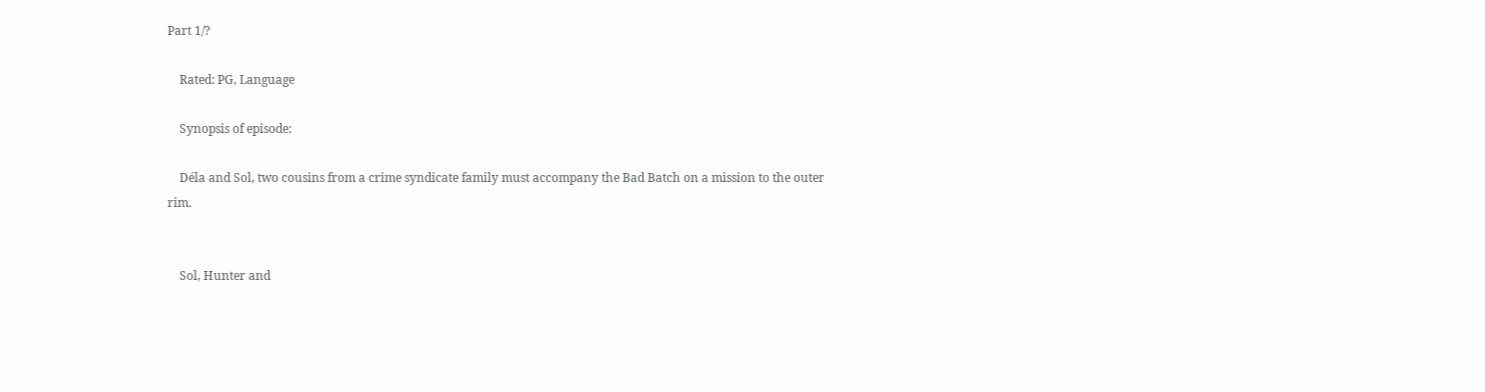Part 1/?

    Rated: PG, Language

    Synopsis of episode:

    Déla and Sol, two cousins from a crime syndicate family must accompany the Bad Batch on a mission to the outer rim.


    Sol, Hunter and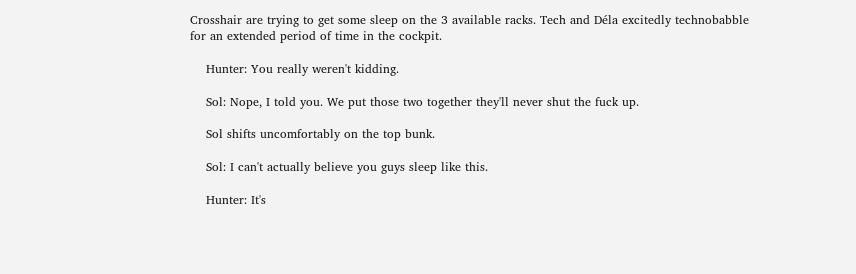Crosshair are trying to get some sleep on the 3 available racks. Tech and Déla excitedly technobabble for an extended period of time in the cockpit.

    Hunter: You really weren't kidding.

    Sol: Nope, I told you. We put those two together they'll never shut the fuck up.

    Sol shifts uncomfortably on the top bunk.

    Sol: I can't actually believe you guys sleep like this.

    Hunter: It's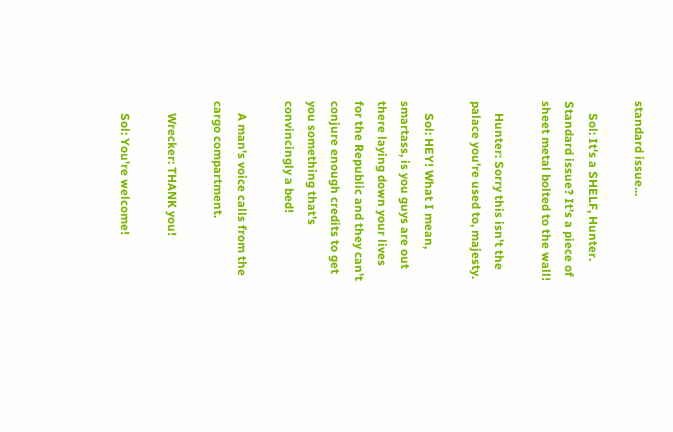standard issue...

    Sol: It's a SHELF, Hunter. Standard issue? It's a piece of sheet metal bolted to the wall!

    Hunter: Sorry this isn't the palace you're used to, majesty.

    Sol: HEY! What I mean, smartass, is you guys are out there laying down your lives for the Republic and they can't conjure enough credits to get you something that's convincingly a bed!

    A man's voice calls from the cargo compartment.

    Wrecker: THANK you!

    Sol: You're welcome!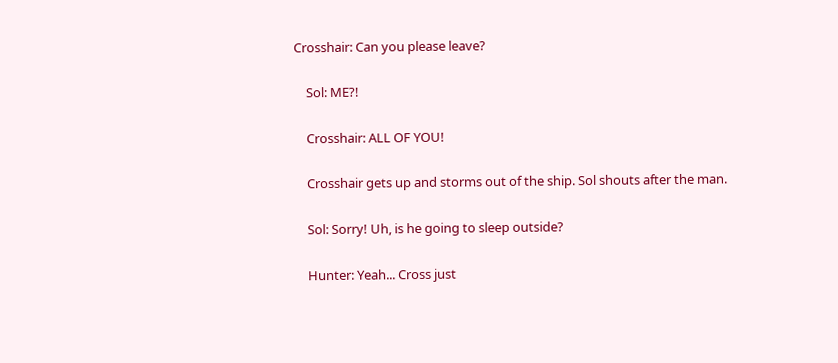Crosshair: Can you please leave?

    Sol: ME?!

    Crosshair: ALL OF YOU!

    Crosshair gets up and storms out of the ship. Sol shouts after the man.

    Sol: Sorry! Uh, is he going to sleep outside?

    Hunter: Yeah... Cross just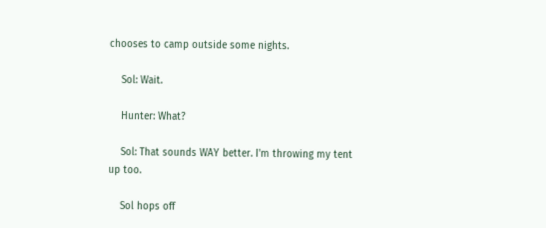chooses to camp outside some nights.

    Sol: Wait.

    Hunter: What?

    Sol: That sounds WAY better. I'm throwing my tent up too.

    Sol hops off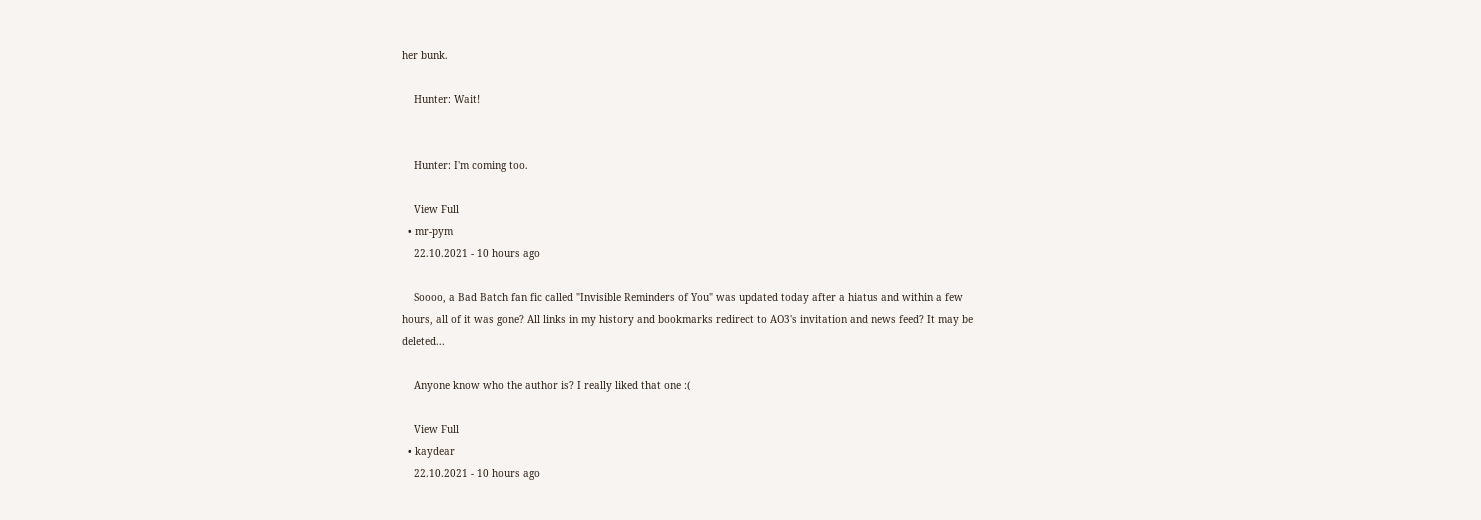her bunk.

    Hunter: Wait!


    Hunter: I'm coming too.

    View Full
  • mr-pym
    22.10.2021 - 10 hours ago

    Soooo, a Bad Batch fan fic called "Invisible Reminders of You" was updated today after a hiatus and within a few hours, all of it was gone? All links in my history and bookmarks redirect to AO3's invitation and news feed? It may be deleted...

    Anyone know who the author is? I really liked that one :(

    View Full
  • kaydear
    22.10.2021 - 10 hours ago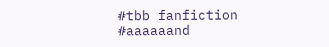#tbb fanfiction #aaaaaand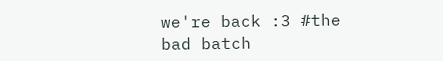we're back :3 #the bad batch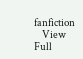fanfiction
    View Full